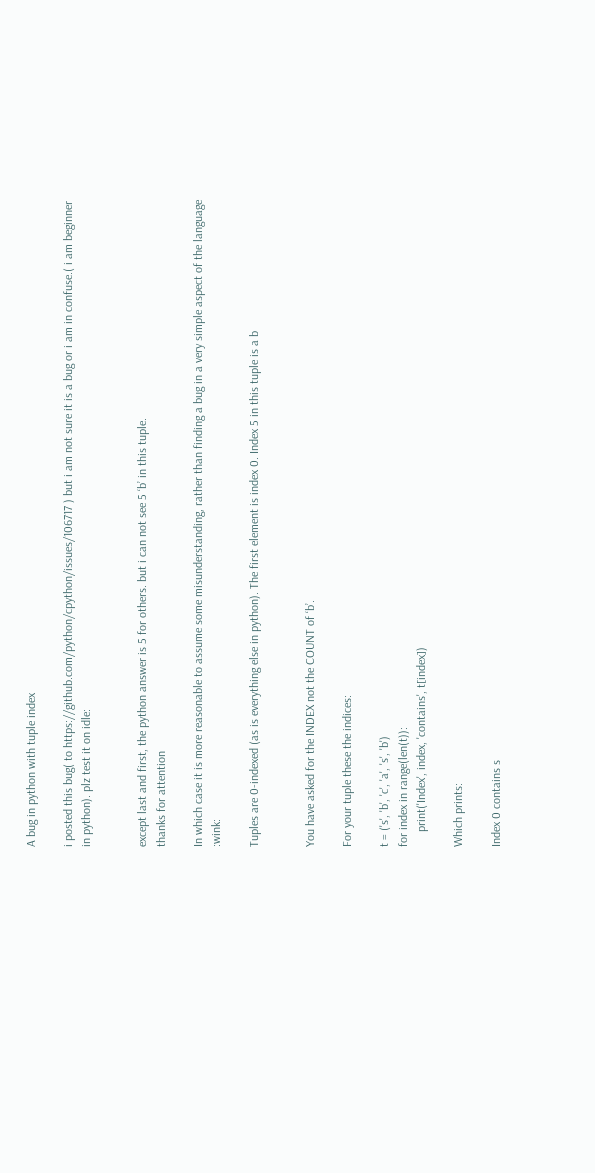A bug in python with tuple index

i posted this bug( to https://github.com/python/cpython/issues/106717 ) but i am not sure it is a bug or i am in confuse.( i am beginner in python). plz test it on idle:


except last and first, the python answer is 5 for others. but i can not see 5 ‘b’ in this tuple.
thanks for attention

In which case it is more reasonable to assume some misunderstanding, rather than finding a bug in a very simple aspect of the language :wink:

Tuples are 0-indexed (as is everything else in python). The first element is index 0. Index 5 in this tuple is a b


You have asked for the INDEX not the COUNT of ‘b’.

For your tuple these the indices:

t = ('s', 'b', 'c', 'a', 's', 'b')
for index in range(len(t)):
     print('Index', index, 'contains', t[index])

Which prints:

Index 0 contains s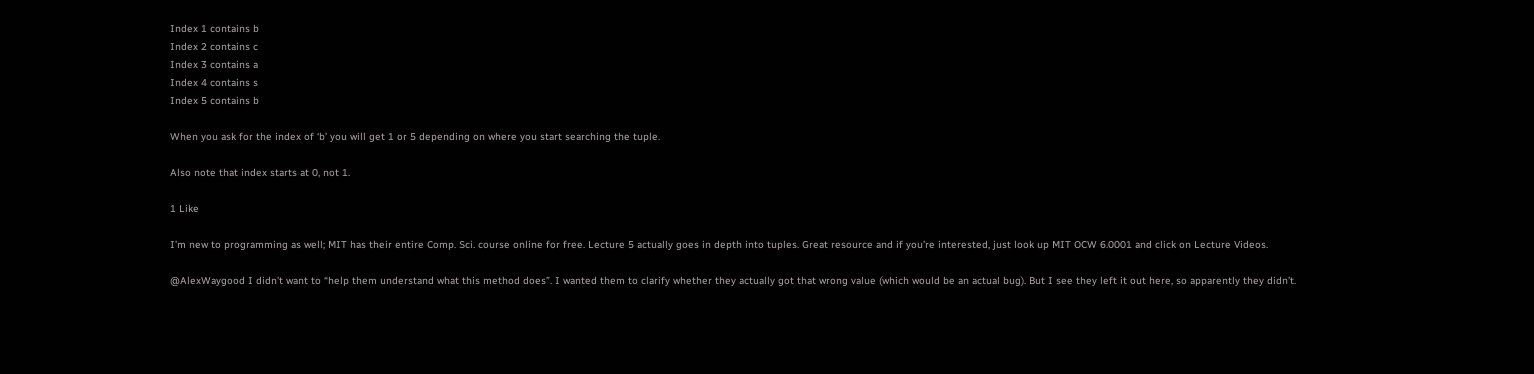Index 1 contains b
Index 2 contains c
Index 3 contains a
Index 4 contains s
Index 5 contains b

When you ask for the index of ‘b’ you will get 1 or 5 depending on where you start searching the tuple.

Also note that index starts at 0, not 1.

1 Like

I’m new to programming as well; MIT has their entire Comp. Sci. course online for free. Lecture 5 actually goes in depth into tuples. Great resource and if you’re interested, just look up MIT OCW 6.0001 and click on Lecture Videos.

@AlexWaygood I didn’t want to “help them understand what this method does”. I wanted them to clarify whether they actually got that wrong value (which would be an actual bug). But I see they left it out here, so apparently they didn’t.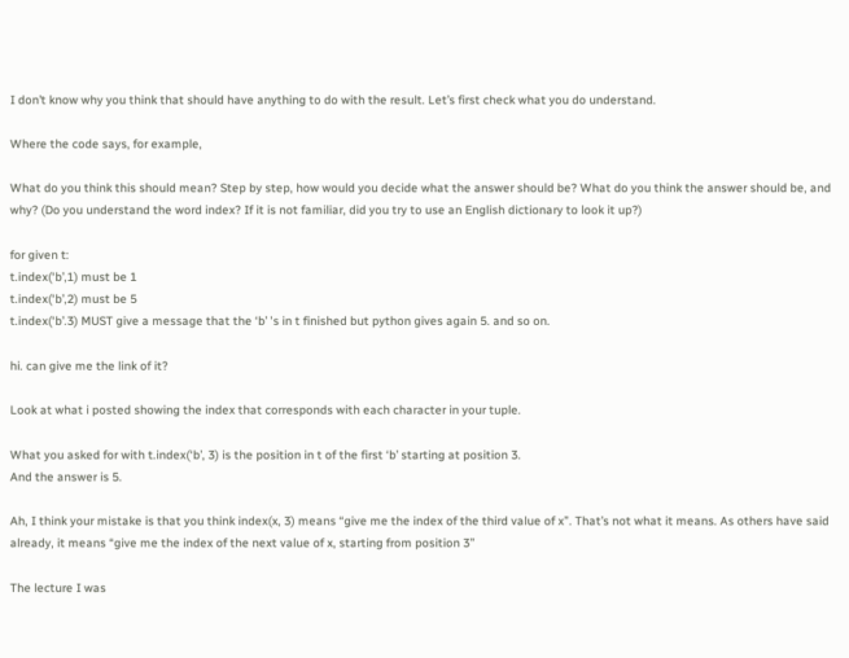I don’t know why you think that should have anything to do with the result. Let’s first check what you do understand.

Where the code says, for example,

What do you think this should mean? Step by step, how would you decide what the answer should be? What do you think the answer should be, and why? (Do you understand the word index? If it is not familiar, did you try to use an English dictionary to look it up?)

for given t:
t.index(‘b’,1) must be 1
t.index(‘b’,2) must be 5
t.index(‘b’.3) MUST give a message that the ‘b’ 's in t finished but python gives again 5. and so on.

hi. can give me the link of it?

Look at what i posted showing the index that corresponds with each character in your tuple.

What you asked for with t.index(‘b’, 3) is the position in t of the first ‘b’ starting at position 3.
And the answer is 5.

Ah, I think your mistake is that you think index(x, 3) means “give me the index of the third value of x”. That’s not what it means. As others have said already, it means “give me the index of the next value of x, starting from position 3”

The lecture I was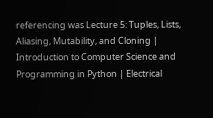referencing was Lecture 5: Tuples, Lists, Aliasing, Mutability, and Cloning | Introduction to Computer Science and Programming in Python | Electrical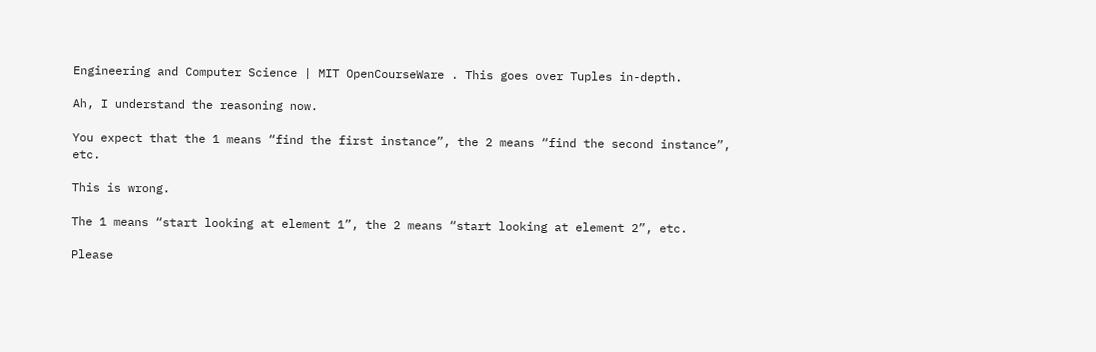Engineering and Computer Science | MIT OpenCourseWare . This goes over Tuples in-depth.

Ah, I understand the reasoning now.

You expect that the 1 means “find the first instance”, the 2 means “find the second instance”, etc.

This is wrong.

The 1 means “start looking at element 1”, the 2 means “start looking at element 2”, etc.

Please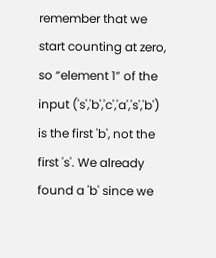remember that we start counting at zero, so “element 1” of the input ('s','b','c','a','s','b') is the first 'b', not the first 's'. We already found a 'b' since we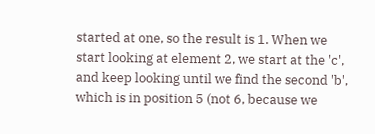started at one, so the result is 1. When we start looking at element 2, we start at the 'c', and keep looking until we find the second 'b', which is in position 5 (not 6, because we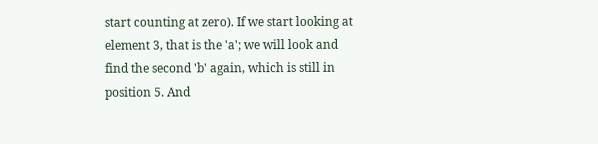start counting at zero). If we start looking at element 3, that is the 'a'; we will look and find the second 'b' again, which is still in position 5. And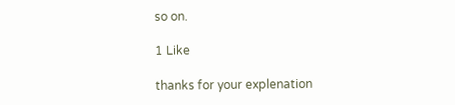so on.

1 Like

thanks for your explenation